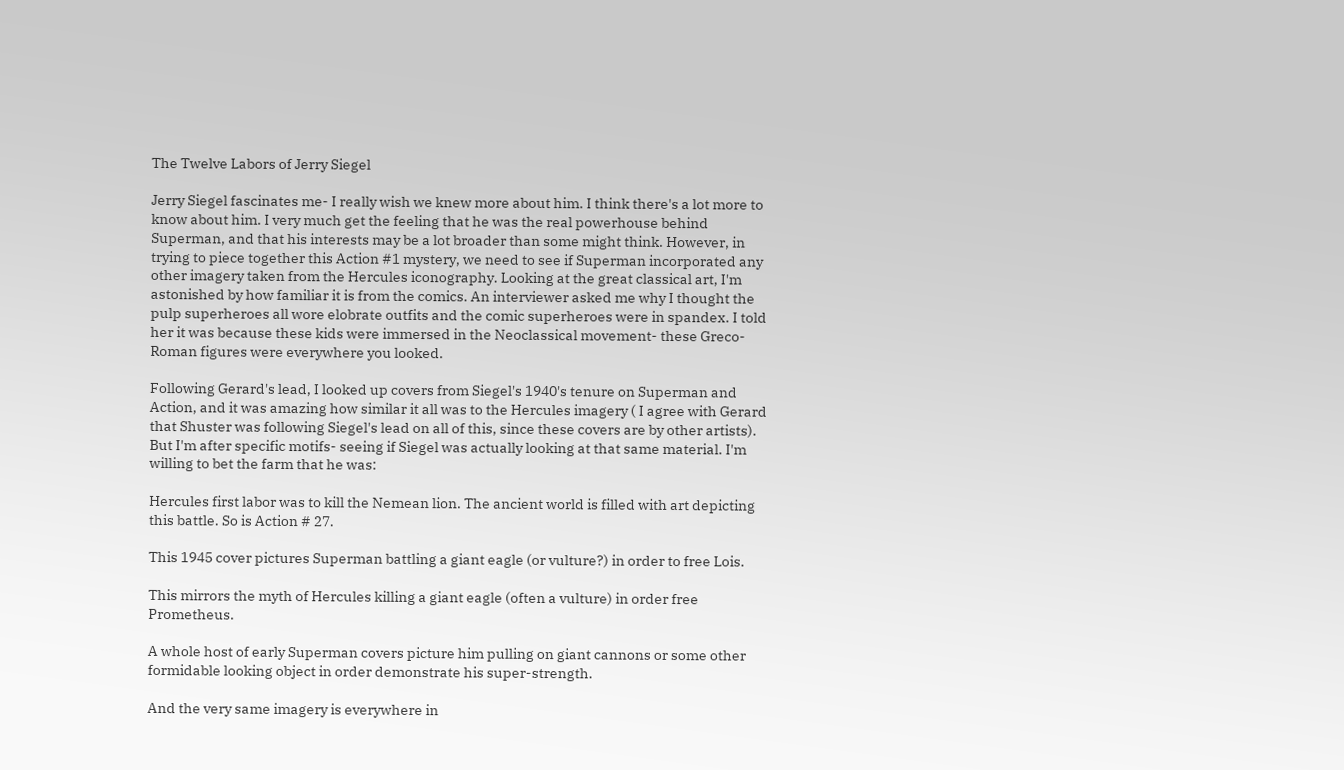The Twelve Labors of Jerry Siegel

Jerry Siegel fascinates me- I really wish we knew more about him. I think there's a lot more to know about him. I very much get the feeling that he was the real powerhouse behind Superman, and that his interests may be a lot broader than some might think. However, in trying to piece together this Action #1 mystery, we need to see if Superman incorporated any other imagery taken from the Hercules iconography. Looking at the great classical art, I'm astonished by how familiar it is from the comics. An interviewer asked me why I thought the pulp superheroes all wore elobrate outfits and the comic superheroes were in spandex. I told her it was because these kids were immersed in the Neoclassical movement- these Greco-Roman figures were everywhere you looked.

Following Gerard's lead, I looked up covers from Siegel's 1940's tenure on Superman and Action, and it was amazing how similar it all was to the Hercules imagery ( I agree with Gerard that Shuster was following Siegel's lead on all of this, since these covers are by other artists). But I'm after specific motifs- seeing if Siegel was actually looking at that same material. I'm willing to bet the farm that he was:

Hercules first labor was to kill the Nemean lion. The ancient world is filled with art depicting this battle. So is Action # 27.

This 1945 cover pictures Superman battling a giant eagle (or vulture?) in order to free Lois.

This mirrors the myth of Hercules killing a giant eagle (often a vulture) in order free Prometheus.

A whole host of early Superman covers picture him pulling on giant cannons or some other formidable looking object in order demonstrate his super-strength.

And the very same imagery is everywhere in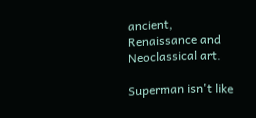ancient, Renaissance and Neoclassical art.

Superman isn't like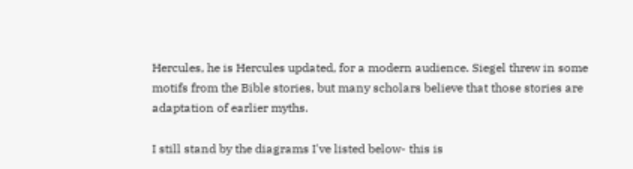Hercules, he is Hercules updated, for a modern audience. Siegel threw in some motifs from the Bible stories, but many scholars believe that those stories are adaptation of earlier myths.

I still stand by the diagrams I've listed below- this is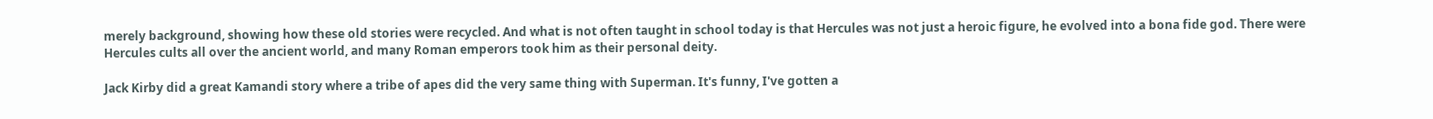merely background, showing how these old stories were recycled. And what is not often taught in school today is that Hercules was not just a heroic figure, he evolved into a bona fide god. There were Hercules cults all over the ancient world, and many Roman emperors took him as their personal deity.

Jack Kirby did a great Kamandi story where a tribe of apes did the very same thing with Superman. It's funny, I've gotten a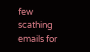few scathing emails for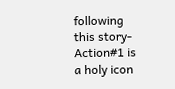following this story- Action#1 is a holy icon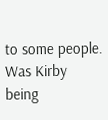to some people. Was Kirby being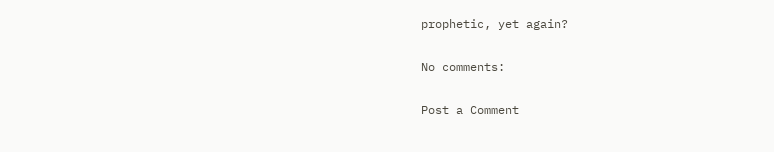prophetic, yet again?

No comments:

Post a Comment